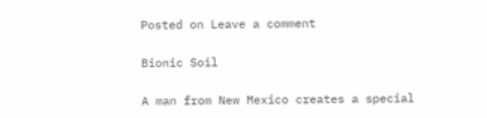Posted on Leave a comment

Bionic Soil

A man from New Mexico creates a special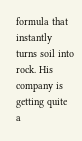formula that instantly turns soil into rock. His company is getting quite a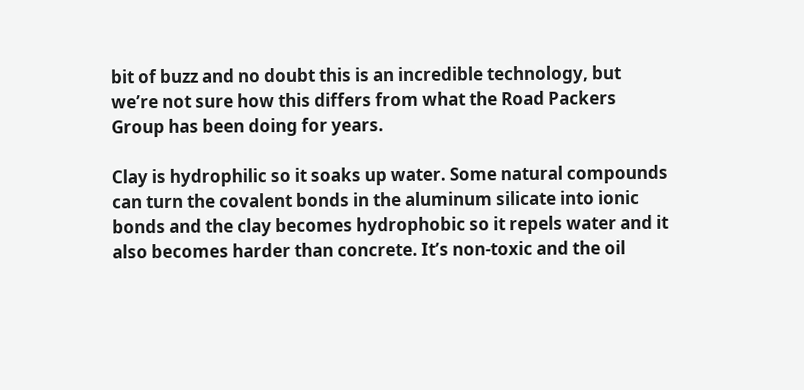bit of buzz and no doubt this is an incredible technology, but we’re not sure how this differs from what the Road Packers Group has been doing for years.

Clay is hydrophilic so it soaks up water. Some natural compounds can turn the covalent bonds in the aluminum silicate into ionic bonds and the clay becomes hydrophobic so it repels water and it also becomes harder than concrete. It’s non-toxic and the oil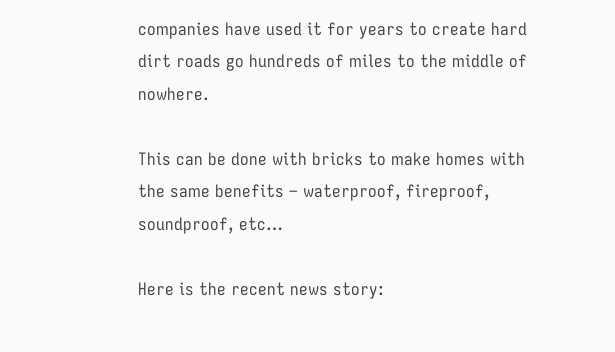companies have used it for years to create hard dirt roads go hundreds of miles to the middle of nowhere.

This can be done with bricks to make homes with the same benefits – waterproof, fireproof, soundproof, etc…

Here is the recent news story: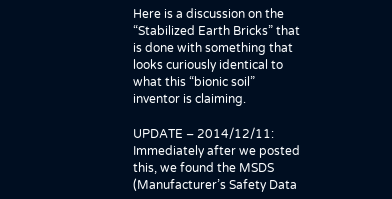Here is a discussion on the “Stabilized Earth Bricks” that is done with something that looks curiously identical to what this “bionic soil” inventor is claiming.

UPDATE – 2014/12/11:  Immediately after we posted this, we found the MSDS (Manufacturer’s Safety Data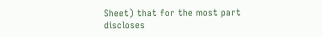Sheet) that for the most part discloses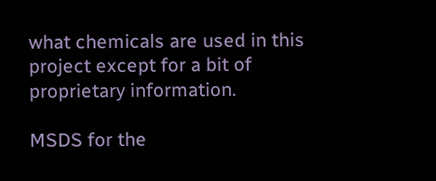what chemicals are used in this project except for a bit of proprietary information.

MSDS for the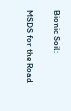Bionic Soil:

MSDS for the Road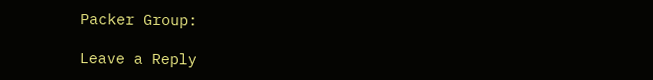Packer Group:

Leave a Reply